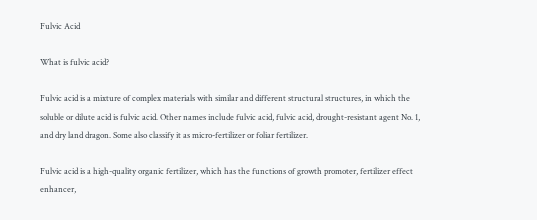Fulvic Acid

What is fulvic acid?

Fulvic acid is a mixture of complex materials with similar and different structural structures, in which the soluble or dilute acid is fulvic acid. Other names include fulvic acid, fulvic acid, drought-resistant agent No. 1, and dry land dragon. Some also classify it as micro-fertilizer or foliar fertilizer.

Fulvic acid is a high-quality organic fertilizer, which has the functions of growth promoter, fertilizer effect enhancer,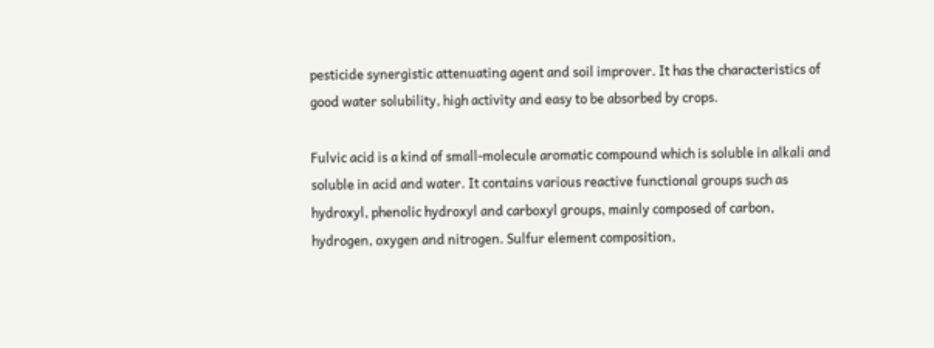pesticide synergistic attenuating agent and soil improver. It has the characteristics of good water solubility, high activity and easy to be absorbed by crops.

Fulvic acid is a kind of small-molecule aromatic compound which is soluble in alkali and soluble in acid and water. It contains various reactive functional groups such as hydroxyl, phenolic hydroxyl and carboxyl groups, mainly composed of carbon, hydrogen, oxygen and nitrogen. Sulfur element composition,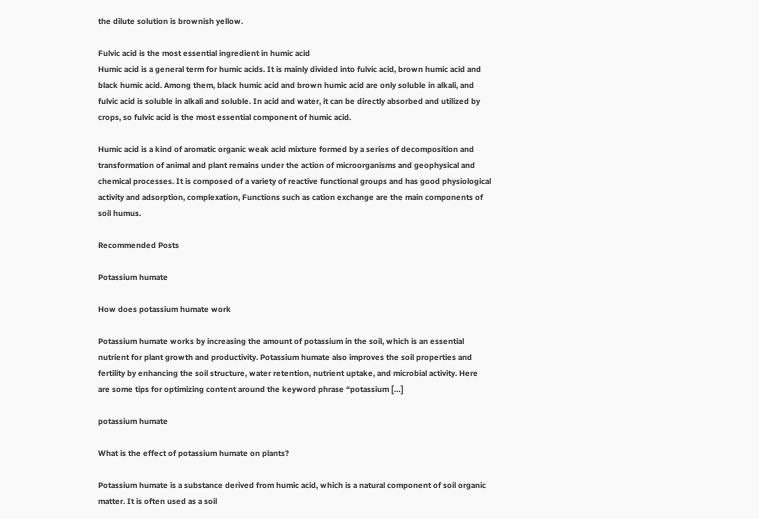the dilute solution is brownish yellow.

Fulvic acid is the most essential ingredient in humic acid
Humic acid is a general term for humic acids. It is mainly divided into fulvic acid, brown humic acid and black humic acid. Among them, black humic acid and brown humic acid are only soluble in alkali, and fulvic acid is soluble in alkali and soluble. In acid and water, it can be directly absorbed and utilized by crops, so fulvic acid is the most essential component of humic acid.

Humic acid is a kind of aromatic organic weak acid mixture formed by a series of decomposition and transformation of animal and plant remains under the action of microorganisms and geophysical and chemical processes. It is composed of a variety of reactive functional groups and has good physiological activity and adsorption, complexation, Functions such as cation exchange are the main components of soil humus.

Recommended Posts

Potassium humate

How does potassium humate work

Potassium humate works by increasing the amount of potassium in the soil, which is an essential nutrient for plant growth and productivity. Potassium humate also improves the soil properties and fertility by enhancing the soil structure, water retention, nutrient uptake, and microbial activity. Here are some tips for optimizing content around the keyword phrase “potassium […]

potassium humate

What is the effect of potassium humate on plants?

Potassium humate is a substance derived from humic acid, which is a natural component of soil organic matter. It is often used as a soil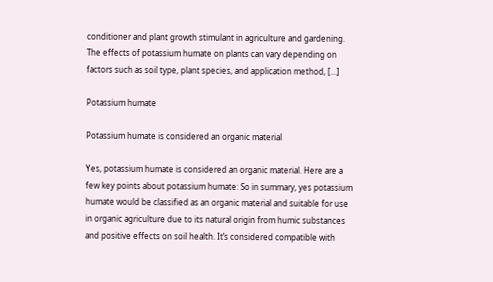conditioner and plant growth stimulant in agriculture and gardening. The effects of potassium humate on plants can vary depending on factors such as soil type, plant species, and application method, […]

Potassium humate

Potassium humate is considered an organic material

Yes, potassium humate is considered an organic material. Here are a few key points about potassium humate: So in summary, yes potassium humate would be classified as an organic material and suitable for use in organic agriculture due to its natural origin from humic substances and positive effects on soil health. It’s considered compatible with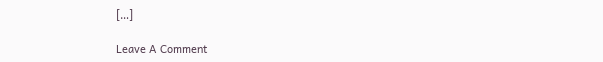[…]

Leave A Comment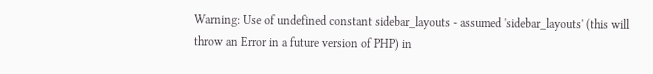Warning: Use of undefined constant sidebar_layouts - assumed 'sidebar_layouts' (this will throw an Error in a future version of PHP) in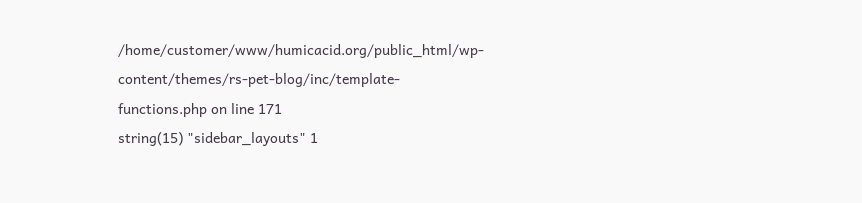/home/customer/www/humicacid.org/public_html/wp-content/themes/rs-pet-blog/inc/template-functions.php on line 171
string(15) "sidebar_layouts" 1